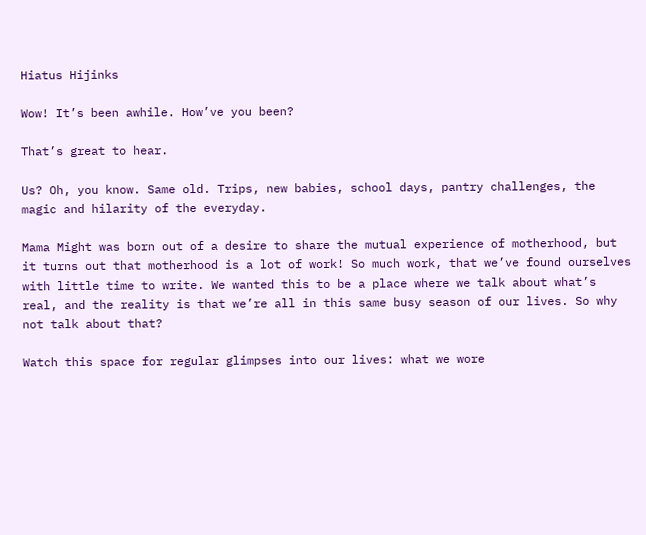Hiatus Hijinks

Wow! It’s been awhile. How’ve you been?

That’s great to hear.

Us? Oh, you know. Same old. Trips, new babies, school days, pantry challenges, the magic and hilarity of the everyday.

Mama Might was born out of a desire to share the mutual experience of motherhood, but it turns out that motherhood is a lot of work! So much work, that we’ve found ourselves with little time to write. We wanted this to be a place where we talk about what’s real, and the reality is that we’re all in this same busy season of our lives. So why not talk about that?

Watch this space for regular glimpses into our lives: what we wore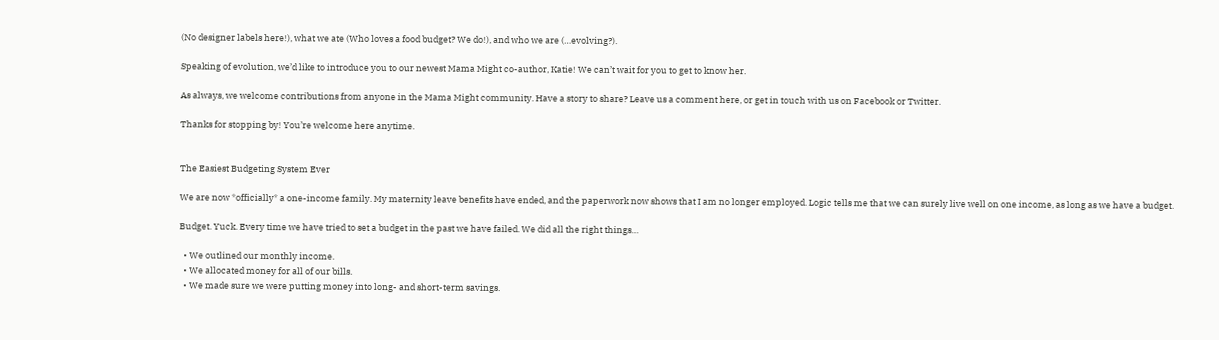(No designer labels here!), what we ate (Who loves a food budget? We do!), and who we are (…evolving?).

Speaking of evolution, we’d like to introduce you to our newest Mama Might co-author, Katie! We can’t wait for you to get to know her.

As always, we welcome contributions from anyone in the Mama Might community. Have a story to share? Leave us a comment here, or get in touch with us on Facebook or Twitter.

Thanks for stopping by! You’re welcome here anytime.


The Easiest Budgeting System Ever

We are now *officially* a one-income family. My maternity leave benefits have ended, and the paperwork now shows that I am no longer employed. Logic tells me that we can surely live well on one income, as long as we have a budget.

Budget. Yuck. Every time we have tried to set a budget in the past we have failed. We did all the right things…

  • We outlined our monthly income.
  • We allocated money for all of our bills.
  • We made sure we were putting money into long- and short-term savings.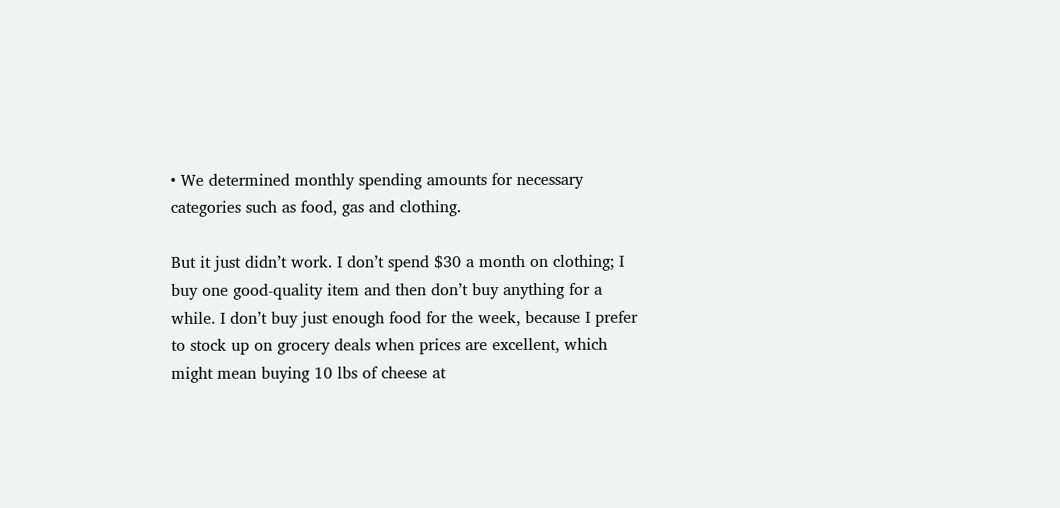• We determined monthly spending amounts for necessary categories such as food, gas and clothing.

But it just didn’t work. I don’t spend $30 a month on clothing; I buy one good-quality item and then don’t buy anything for a while. I don’t buy just enough food for the week, because I prefer to stock up on grocery deals when prices are excellent, which might mean buying 10 lbs of cheese at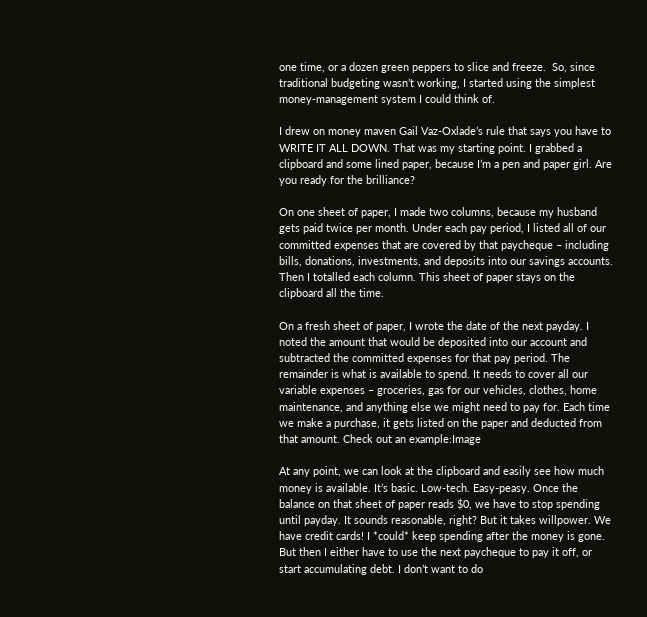one time, or a dozen green peppers to slice and freeze.  So, since traditional budgeting wasn’t working, I started using the simplest money-management system I could think of.

I drew on money maven Gail Vaz-Oxlade’s rule that says you have to WRITE IT ALL DOWN. That was my starting point. I grabbed a clipboard and some lined paper, because I’m a pen and paper girl. Are you ready for the brilliance?

On one sheet of paper, I made two columns, because my husband gets paid twice per month. Under each pay period, I listed all of our committed expenses that are covered by that paycheque – including bills, donations, investments, and deposits into our savings accounts. Then I totalled each column. This sheet of paper stays on the clipboard all the time.

On a fresh sheet of paper, I wrote the date of the next payday. I noted the amount that would be deposited into our account and subtracted the committed expenses for that pay period. The remainder is what is available to spend. It needs to cover all our variable expenses – groceries, gas for our vehicles, clothes, home maintenance, and anything else we might need to pay for. Each time we make a purchase, it gets listed on the paper and deducted from that amount. Check out an example:Image

At any point, we can look at the clipboard and easily see how much money is available. It’s basic. Low-tech. Easy-peasy. Once the balance on that sheet of paper reads $0, we have to stop spending until payday. It sounds reasonable, right? But it takes willpower. We have credit cards! I *could* keep spending after the money is gone. But then I either have to use the next paycheque to pay it off, or start accumulating debt. I don’t want to do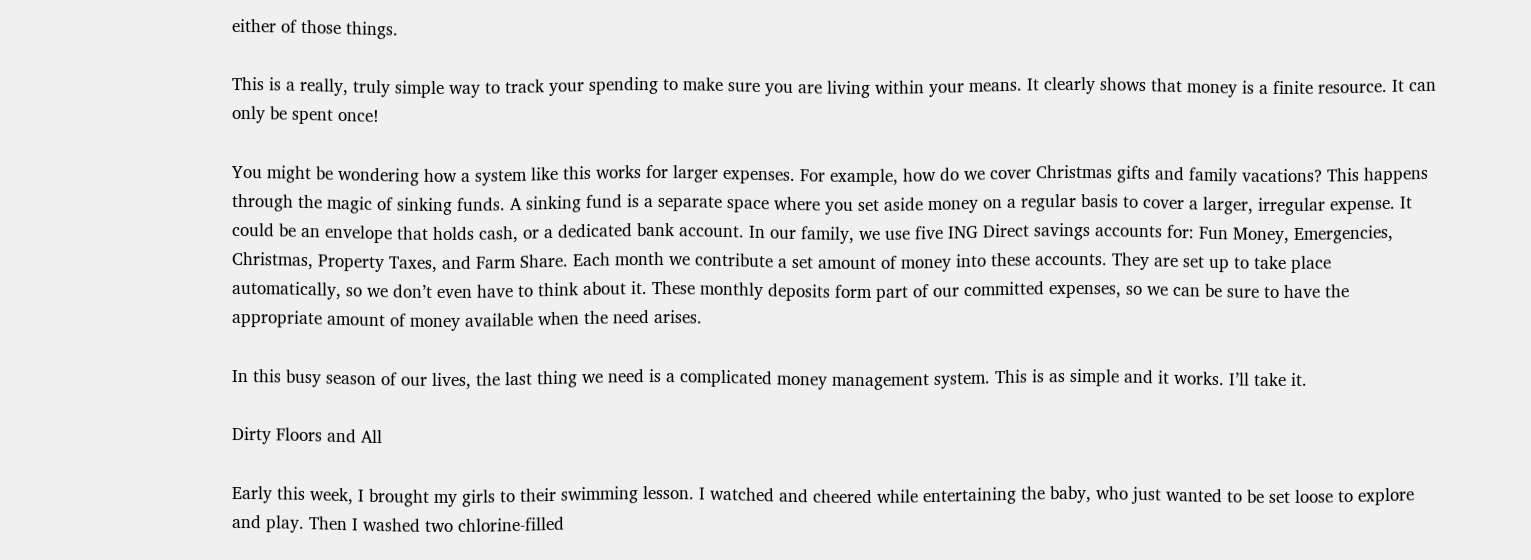either of those things.

This is a really, truly simple way to track your spending to make sure you are living within your means. It clearly shows that money is a finite resource. It can only be spent once!

You might be wondering how a system like this works for larger expenses. For example, how do we cover Christmas gifts and family vacations? This happens through the magic of sinking funds. A sinking fund is a separate space where you set aside money on a regular basis to cover a larger, irregular expense. It could be an envelope that holds cash, or a dedicated bank account. In our family, we use five ING Direct savings accounts for: Fun Money, Emergencies, Christmas, Property Taxes, and Farm Share. Each month we contribute a set amount of money into these accounts. They are set up to take place automatically, so we don’t even have to think about it. These monthly deposits form part of our committed expenses, so we can be sure to have the appropriate amount of money available when the need arises.

In this busy season of our lives, the last thing we need is a complicated money management system. This is as simple and it works. I’ll take it.

Dirty Floors and All

Early this week, I brought my girls to their swimming lesson. I watched and cheered while entertaining the baby, who just wanted to be set loose to explore and play. Then I washed two chlorine-filled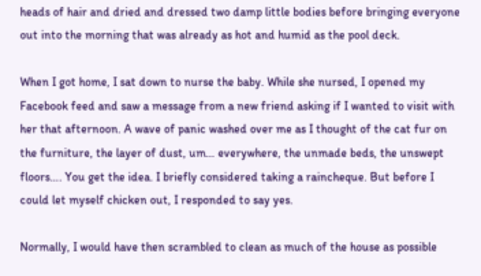heads of hair and dried and dressed two damp little bodies before bringing everyone out into the morning that was already as hot and humid as the pool deck.

When I got home, I sat down to nurse the baby. While she nursed, I opened my Facebook feed and saw a message from a new friend asking if I wanted to visit with her that afternoon. A wave of panic washed over me as I thought of the cat fur on the furniture, the layer of dust, um… everywhere, the unmade beds, the unswept floors…. You get the idea. I briefly considered taking a raincheque. But before I could let myself chicken out, I responded to say yes.

Normally, I would have then scrambled to clean as much of the house as possible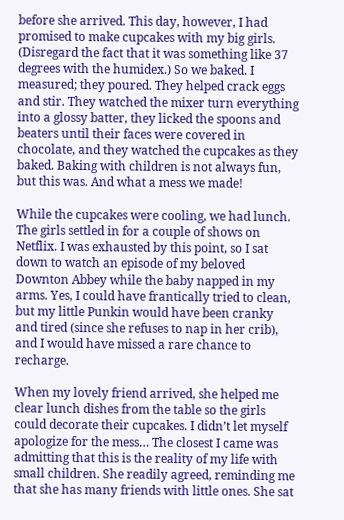before she arrived. This day, however, I had promised to make cupcakes with my big girls. (Disregard the fact that it was something like 37 degrees with the humidex.) So we baked. I measured; they poured. They helped crack eggs and stir. They watched the mixer turn everything into a glossy batter, they licked the spoons and beaters until their faces were covered in chocolate, and they watched the cupcakes as they baked. Baking with children is not always fun, but this was. And what a mess we made!

While the cupcakes were cooling, we had lunch. The girls settled in for a couple of shows on Netflix. I was exhausted by this point, so I sat down to watch an episode of my beloved Downton Abbey while the baby napped in my arms. Yes, I could have frantically tried to clean, but my little Punkin would have been cranky and tired (since she refuses to nap in her crib), and I would have missed a rare chance to recharge.

When my lovely friend arrived, she helped me clear lunch dishes from the table so the girls could decorate their cupcakes. I didn’t let myself apologize for the mess… The closest I came was admitting that this is the reality of my life with small children. She readily agreed, reminding me that she has many friends with little ones. She sat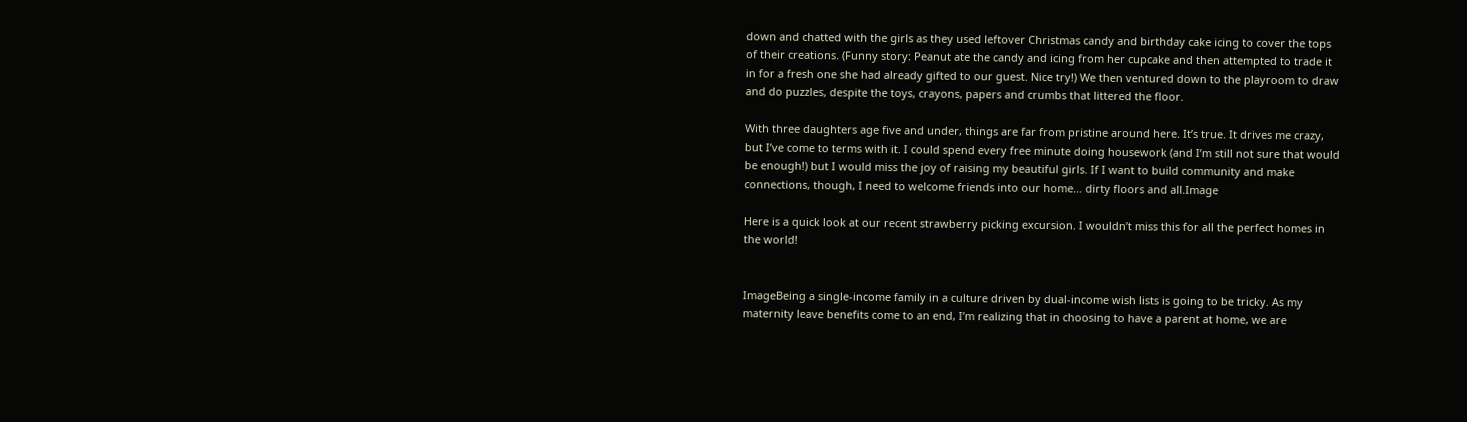down and chatted with the girls as they used leftover Christmas candy and birthday cake icing to cover the tops of their creations. (Funny story: Peanut ate the candy and icing from her cupcake and then attempted to trade it in for a fresh one she had already gifted to our guest. Nice try!) We then ventured down to the playroom to draw and do puzzles, despite the toys, crayons, papers and crumbs that littered the floor.

With three daughters age five and under, things are far from pristine around here. It’s true. It drives me crazy, but I’ve come to terms with it. I could spend every free minute doing housework (and I’m still not sure that would be enough!) but I would miss the joy of raising my beautiful girls. If I want to build community and make connections, though, I need to welcome friends into our home… dirty floors and all.Image

Here is a quick look at our recent strawberry picking excursion. I wouldn’t miss this for all the perfect homes in the world!


ImageBeing a single-income family in a culture driven by dual-income wish lists is going to be tricky. As my maternity leave benefits come to an end, I’m realizing that in choosing to have a parent at home, we are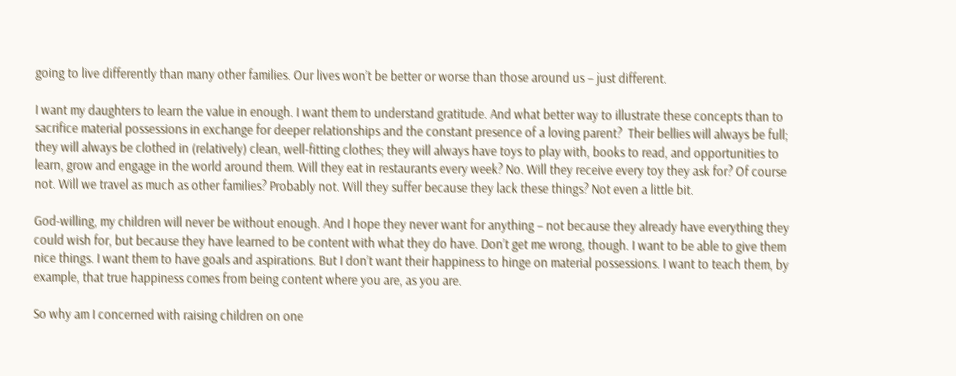going to live differently than many other families. Our lives won’t be better or worse than those around us – just different.

I want my daughters to learn the value in enough. I want them to understand gratitude. And what better way to illustrate these concepts than to sacrifice material possessions in exchange for deeper relationships and the constant presence of a loving parent?  Their bellies will always be full; they will always be clothed in (relatively) clean, well-fitting clothes; they will always have toys to play with, books to read, and opportunities to learn, grow and engage in the world around them. Will they eat in restaurants every week? No. Will they receive every toy they ask for? Of course not. Will we travel as much as other families? Probably not. Will they suffer because they lack these things? Not even a little bit.

God-willing, my children will never be without enough. And I hope they never want for anything – not because they already have everything they could wish for, but because they have learned to be content with what they do have. Don’t get me wrong, though. I want to be able to give them nice things. I want them to have goals and aspirations. But I don’t want their happiness to hinge on material possessions. I want to teach them, by example, that true happiness comes from being content where you are, as you are.

So why am I concerned with raising children on one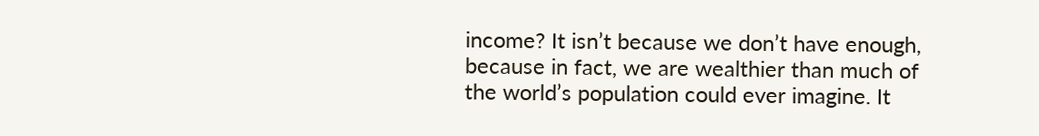income? It isn’t because we don’t have enough, because in fact, we are wealthier than much of the world’s population could ever imagine. It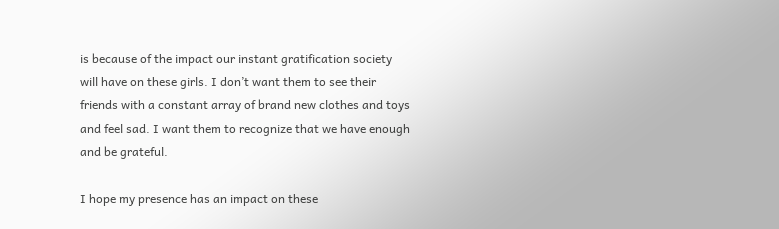is because of the impact our instant gratification society will have on these girls. I don’t want them to see their friends with a constant array of brand new clothes and toys and feel sad. I want them to recognize that we have enough and be grateful.

I hope my presence has an impact on these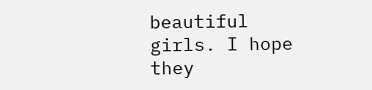beautiful girls. I hope they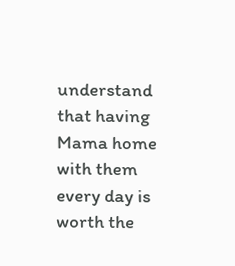understand that having Mama home with them every day is worth the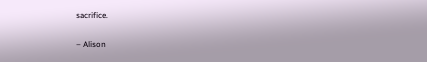sacrifice.

– Alison